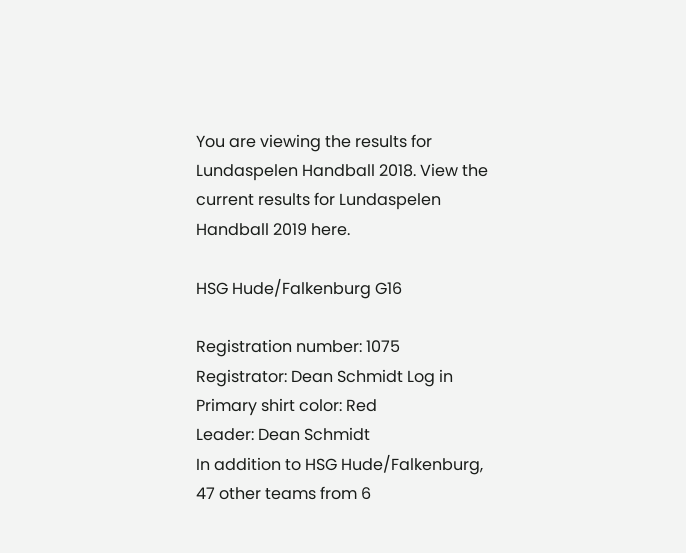You are viewing the results for Lundaspelen Handball 2018. View the current results for Lundaspelen Handball 2019 here.

HSG Hude/Falkenburg G16

Registration number: 1075
Registrator: Dean Schmidt Log in
Primary shirt color: Red
Leader: Dean Schmidt
In addition to HSG Hude/Falkenburg, 47 other teams from 6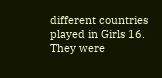different countries played in Girls 16. They were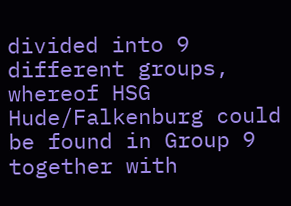divided into 9 different groups, whereof HSG Hude/Falkenburg could be found in Group 9 together with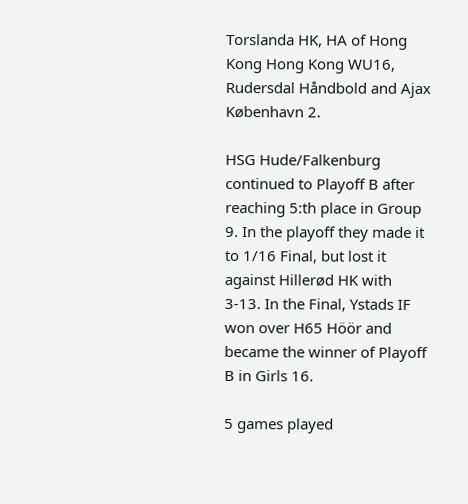Torslanda HK, HA of Hong Kong Hong Kong WU16, Rudersdal Håndbold and Ajax København 2.

HSG Hude/Falkenburg continued to Playoff B after reaching 5:th place in Group 9. In the playoff they made it to 1/16 Final, but lost it against Hillerød HK with 3-13. In the Final, Ystads IF won over H65 Höör and became the winner of Playoff B in Girls 16.

5 games played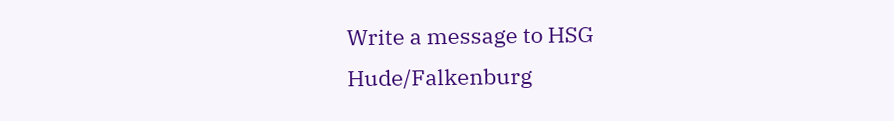Write a message to HSG Hude/Falkenburg